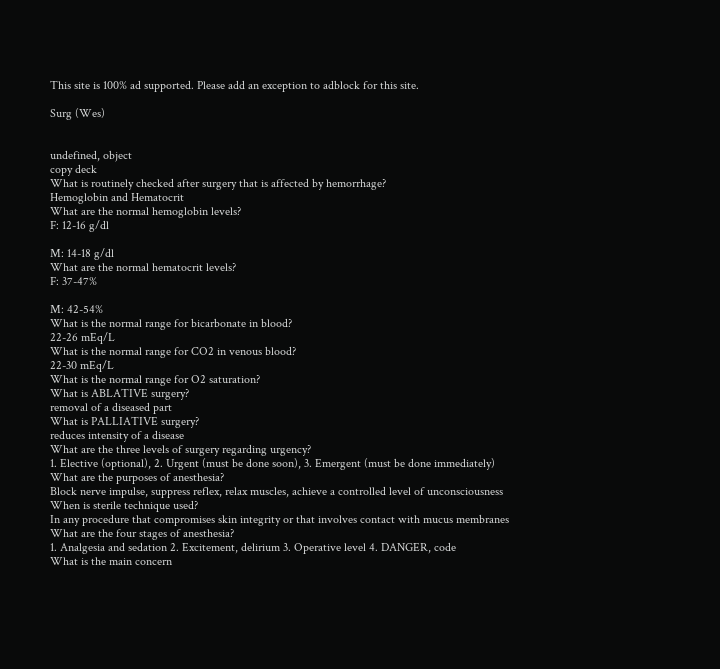This site is 100% ad supported. Please add an exception to adblock for this site.

Surg (Wes)


undefined, object
copy deck
What is routinely checked after surgery that is affected by hemorrhage?
Hemoglobin and Hematocrit
What are the normal hemoglobin levels?
F: 12-16 g/dl

M: 14-18 g/dl
What are the normal hematocrit levels?
F: 37-47%

M: 42-54%
What is the normal range for bicarbonate in blood?
22-26 mEq/L
What is the normal range for CO2 in venous blood?
22-30 mEq/L
What is the normal range for O2 saturation?
What is ABLATIVE surgery?
removal of a diseased part
What is PALLIATIVE surgery?
reduces intensity of a disease
What are the three levels of surgery regarding urgency?
1. Elective (optional), 2. Urgent (must be done soon), 3. Emergent (must be done immediately)
What are the purposes of anesthesia?
Block nerve impulse, suppress reflex, relax muscles, achieve a controlled level of unconsciousness
When is sterile technique used?
In any procedure that compromises skin integrity or that involves contact with mucus membranes
What are the four stages of anesthesia?
1. Analgesia and sedation 2. Excitement, delirium 3. Operative level 4. DANGER, code
What is the main concern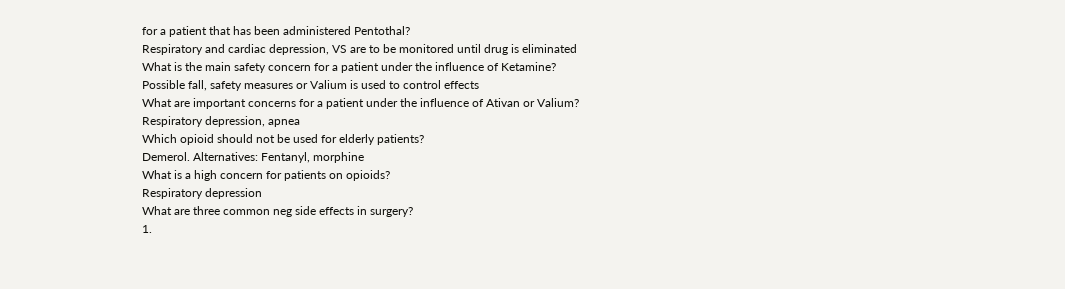for a patient that has been administered Pentothal?
Respiratory and cardiac depression, VS are to be monitored until drug is eliminated
What is the main safety concern for a patient under the influence of Ketamine?
Possible fall, safety measures or Valium is used to control effects
What are important concerns for a patient under the influence of Ativan or Valium?
Respiratory depression, apnea
Which opioid should not be used for elderly patients?
Demerol. Alternatives: Fentanyl, morphine
What is a high concern for patients on opioids?
Respiratory depression
What are three common neg side effects in surgery?
1.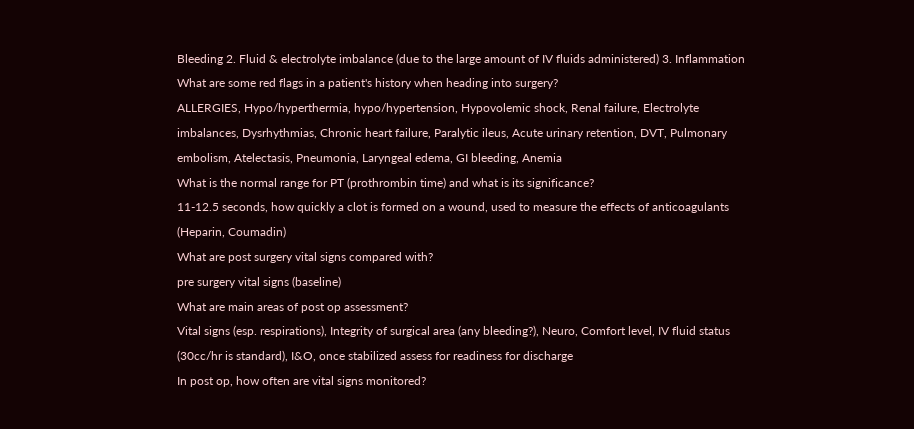Bleeding 2. Fluid & electrolyte imbalance (due to the large amount of IV fluids administered) 3. Inflammation
What are some red flags in a patient's history when heading into surgery?
ALLERGIES, Hypo/hyperthermia, hypo/hypertension, Hypovolemic shock, Renal failure, Electrolyte imbalances, Dysrhythmias, Chronic heart failure, Paralytic ileus, Acute urinary retention, DVT, Pulmonary embolism, Atelectasis, Pneumonia, Laryngeal edema, GI bleeding, Anemia
What is the normal range for PT (prothrombin time) and what is its significance?
11-12.5 seconds, how quickly a clot is formed on a wound, used to measure the effects of anticoagulants (Heparin, Coumadin)
What are post surgery vital signs compared with?
pre surgery vital signs (baseline)
What are main areas of post op assessment?
Vital signs (esp. respirations), Integrity of surgical area (any bleeding?), Neuro, Comfort level, IV fluid status (30cc/hr is standard), I&O, once stabilized assess for readiness for discharge
In post op, how often are vital signs monitored?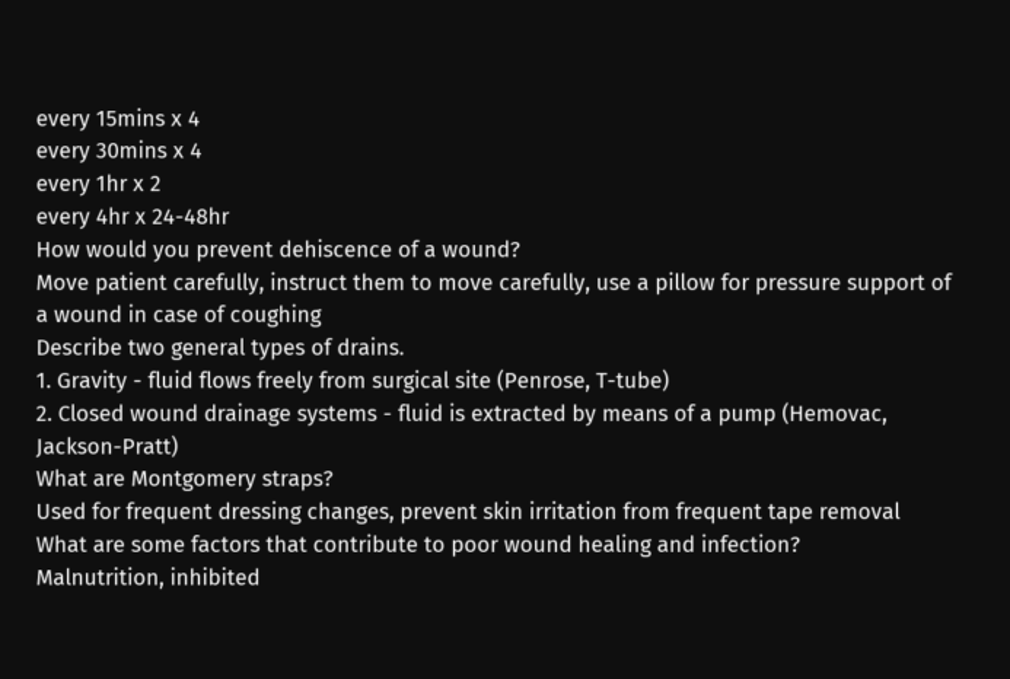every 15mins x 4
every 30mins x 4
every 1hr x 2
every 4hr x 24-48hr
How would you prevent dehiscence of a wound?
Move patient carefully, instruct them to move carefully, use a pillow for pressure support of a wound in case of coughing
Describe two general types of drains.
1. Gravity - fluid flows freely from surgical site (Penrose, T-tube)
2. Closed wound drainage systems - fluid is extracted by means of a pump (Hemovac, Jackson-Pratt)
What are Montgomery straps?
Used for frequent dressing changes, prevent skin irritation from frequent tape removal
What are some factors that contribute to poor wound healing and infection?
Malnutrition, inhibited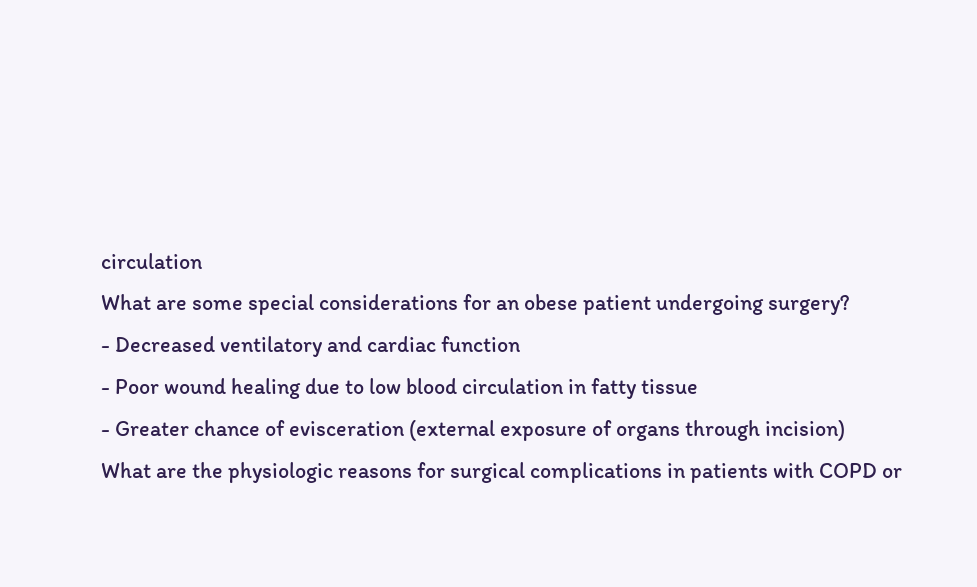circulation
What are some special considerations for an obese patient undergoing surgery?
- Decreased ventilatory and cardiac function
- Poor wound healing due to low blood circulation in fatty tissue
- Greater chance of evisceration (external exposure of organs through incision)
What are the physiologic reasons for surgical complications in patients with COPD or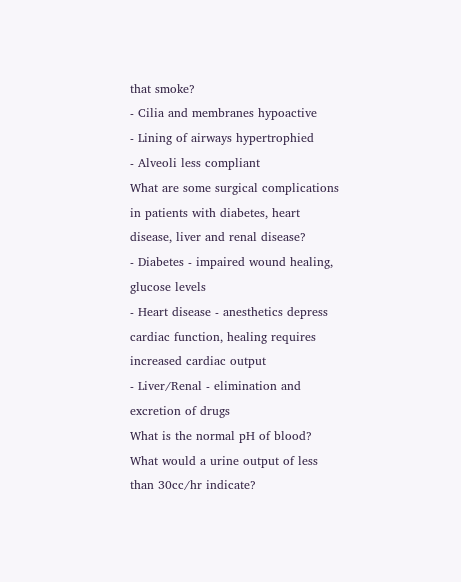that smoke?
- Cilia and membranes hypoactive
- Lining of airways hypertrophied
- Alveoli less compliant
What are some surgical complications in patients with diabetes, heart disease, liver and renal disease?
- Diabetes - impaired wound healing, glucose levels
- Heart disease - anesthetics depress cardiac function, healing requires increased cardiac output
- Liver/Renal - elimination and excretion of drugs
What is the normal pH of blood?
What would a urine output of less than 30cc/hr indicate?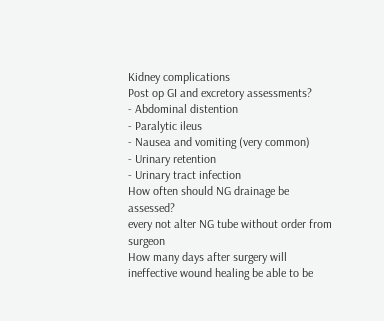Kidney complications
Post op GI and excretory assessments?
- Abdominal distention
- Paralytic ileus
- Nausea and vomiting (very common)
- Urinary retention
- Urinary tract infection
How often should NG drainage be assessed?
every not alter NG tube without order from surgeon
How many days after surgery will ineffective wound healing be able to be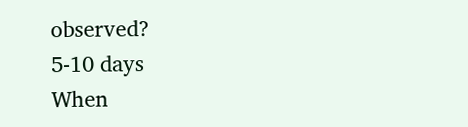observed?
5-10 days
When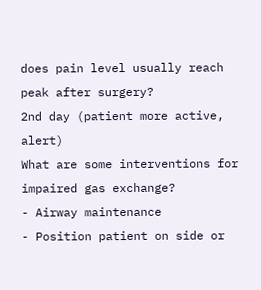does pain level usually reach peak after surgery?
2nd day (patient more active, alert)
What are some interventions for impaired gas exchange?
- Airway maintenance
- Position patient on side or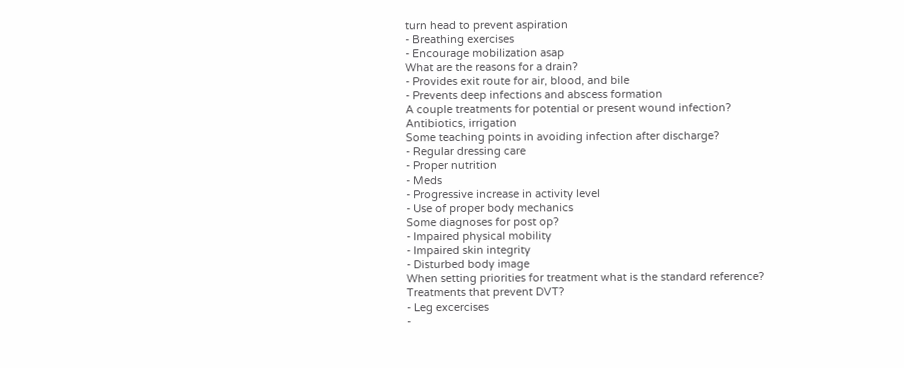turn head to prevent aspiration
- Breathing exercises
- Encourage mobilization asap
What are the reasons for a drain?
- Provides exit route for air, blood, and bile
- Prevents deep infections and abscess formation
A couple treatments for potential or present wound infection?
Antibiotics, irrigation
Some teaching points in avoiding infection after discharge?
- Regular dressing care
- Proper nutrition
- Meds
- Progressive increase in activity level
- Use of proper body mechanics
Some diagnoses for post op?
- Impaired physical mobility
- Impaired skin integrity
- Disturbed body image
When setting priorities for treatment what is the standard reference?
Treatments that prevent DVT?
- Leg excercises
-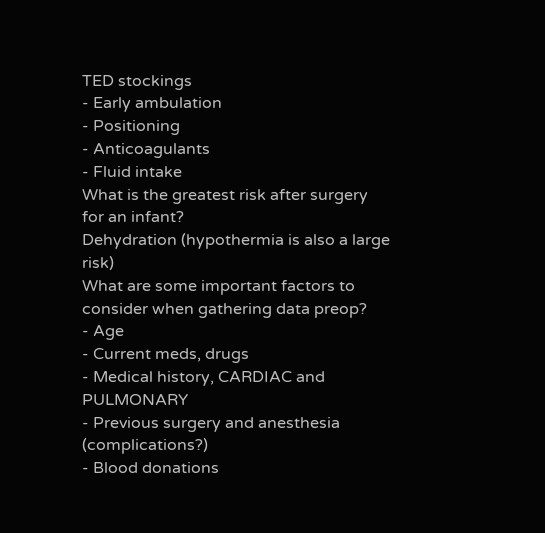TED stockings
- Early ambulation
- Positioning
- Anticoagulants
- Fluid intake
What is the greatest risk after surgery for an infant?
Dehydration (hypothermia is also a large risk)
What are some important factors to consider when gathering data preop?
- Age
- Current meds, drugs
- Medical history, CARDIAC and PULMONARY
- Previous surgery and anesthesia (complications?)
- Blood donations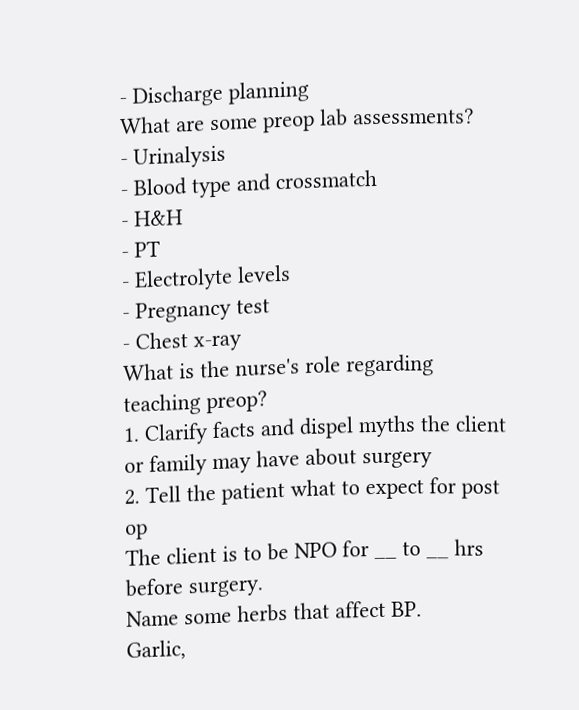- Discharge planning
What are some preop lab assessments?
- Urinalysis
- Blood type and crossmatch
- H&H
- PT
- Electrolyte levels
- Pregnancy test
- Chest x-ray
What is the nurse's role regarding teaching preop?
1. Clarify facts and dispel myths the client or family may have about surgery
2. Tell the patient what to expect for post op
The client is to be NPO for __ to __ hrs before surgery.
Name some herbs that affect BP.
Garlic,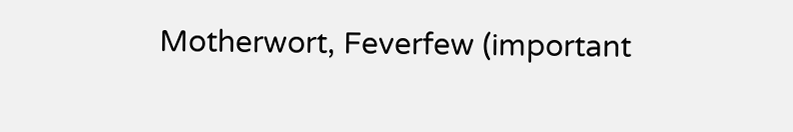Motherwort, Feverfew (important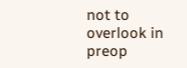not to overlook in preop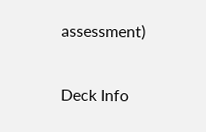assessment)

Deck Info